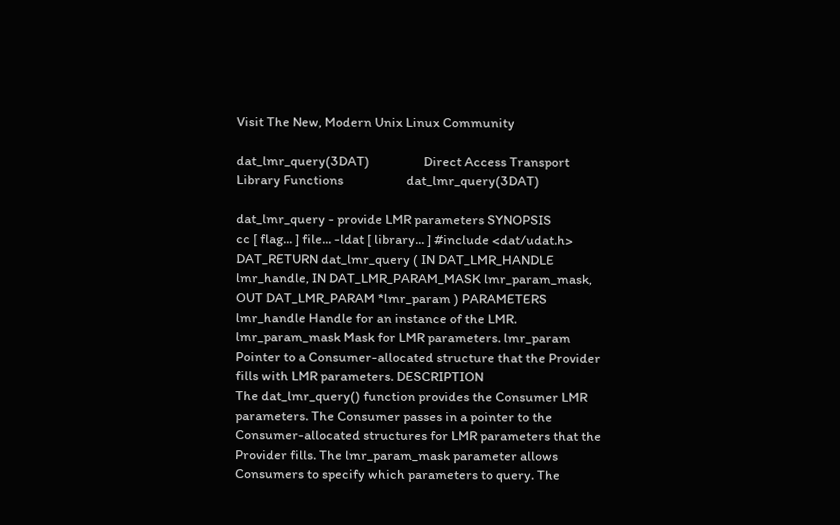Visit The New, Modern Unix Linux Community

dat_lmr_query(3DAT)                  Direct Access Transport Library Functions                     dat_lmr_query(3DAT)

dat_lmr_query - provide LMR parameters SYNOPSIS
cc [ flag... ] file... -ldat [ library... ] #include <dat/udat.h> DAT_RETURN dat_lmr_query ( IN DAT_LMR_HANDLE lmr_handle, IN DAT_LMR_PARAM_MASK lmr_param_mask, OUT DAT_LMR_PARAM *lmr_param ) PARAMETERS
lmr_handle Handle for an instance of the LMR. lmr_param_mask Mask for LMR parameters. lmr_param Pointer to a Consumer-allocated structure that the Provider fills with LMR parameters. DESCRIPTION
The dat_lmr_query() function provides the Consumer LMR parameters. The Consumer passes in a pointer to the Consumer-allocated structures for LMR parameters that the Provider fills. The lmr_param_mask parameter allows Consumers to specify which parameters to query. The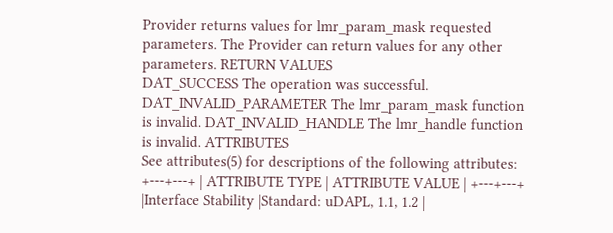Provider returns values for lmr_param_mask requested parameters. The Provider can return values for any other parameters. RETURN VALUES
DAT_SUCCESS The operation was successful. DAT_INVALID_PARAMETER The lmr_param_mask function is invalid. DAT_INVALID_HANDLE The lmr_handle function is invalid. ATTRIBUTES
See attributes(5) for descriptions of the following attributes: +---+---+ | ATTRIBUTE TYPE | ATTRIBUTE VALUE | +---+---+ |Interface Stability |Standard: uDAPL, 1.1, 1.2 |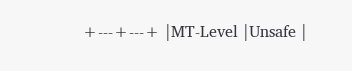+---+---+ |MT-Level |Unsafe |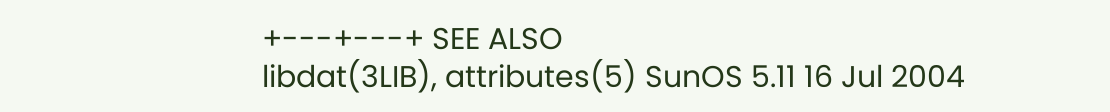+---+---+ SEE ALSO
libdat(3LIB), attributes(5) SunOS 5.11 16 Jul 2004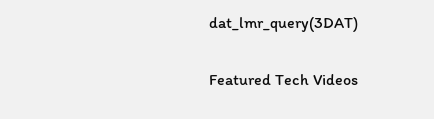dat_lmr_query(3DAT)

Featured Tech Videos